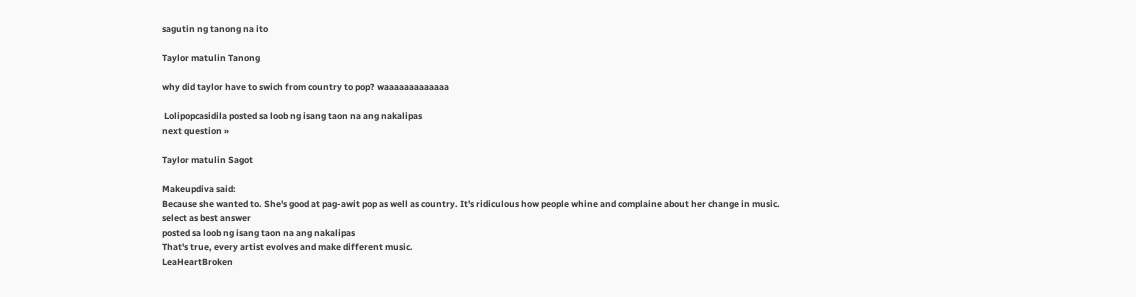sagutin ng tanong na ito

Taylor matulin Tanong

why did taylor have to swich from country to pop? waaaaaaaaaaaaa

 Lolipopcasidila posted sa loob ng isang taon na ang nakalipas
next question »

Taylor matulin Sagot

Makeupdiva said:
Because she wanted to. She's good at pag-awit pop as well as country. It's ridiculous how people whine and complaine about her change in music.
select as best answer
posted sa loob ng isang taon na ang nakalipas
That's true, every artist evolves and make different music.
LeaHeartBroken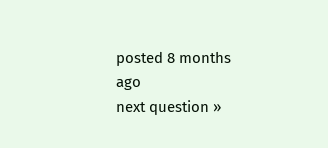posted 8 months ago
next question »